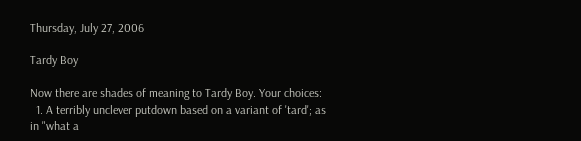Thursday, July 27, 2006

Tardy Boy

Now there are shades of meaning to Tardy Boy. Your choices:
  1. A terribly unclever putdown based on a variant of 'tard'; as in "what a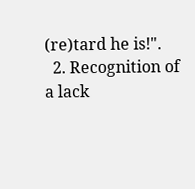(re)tard he is!".
  2. Recognition of a lack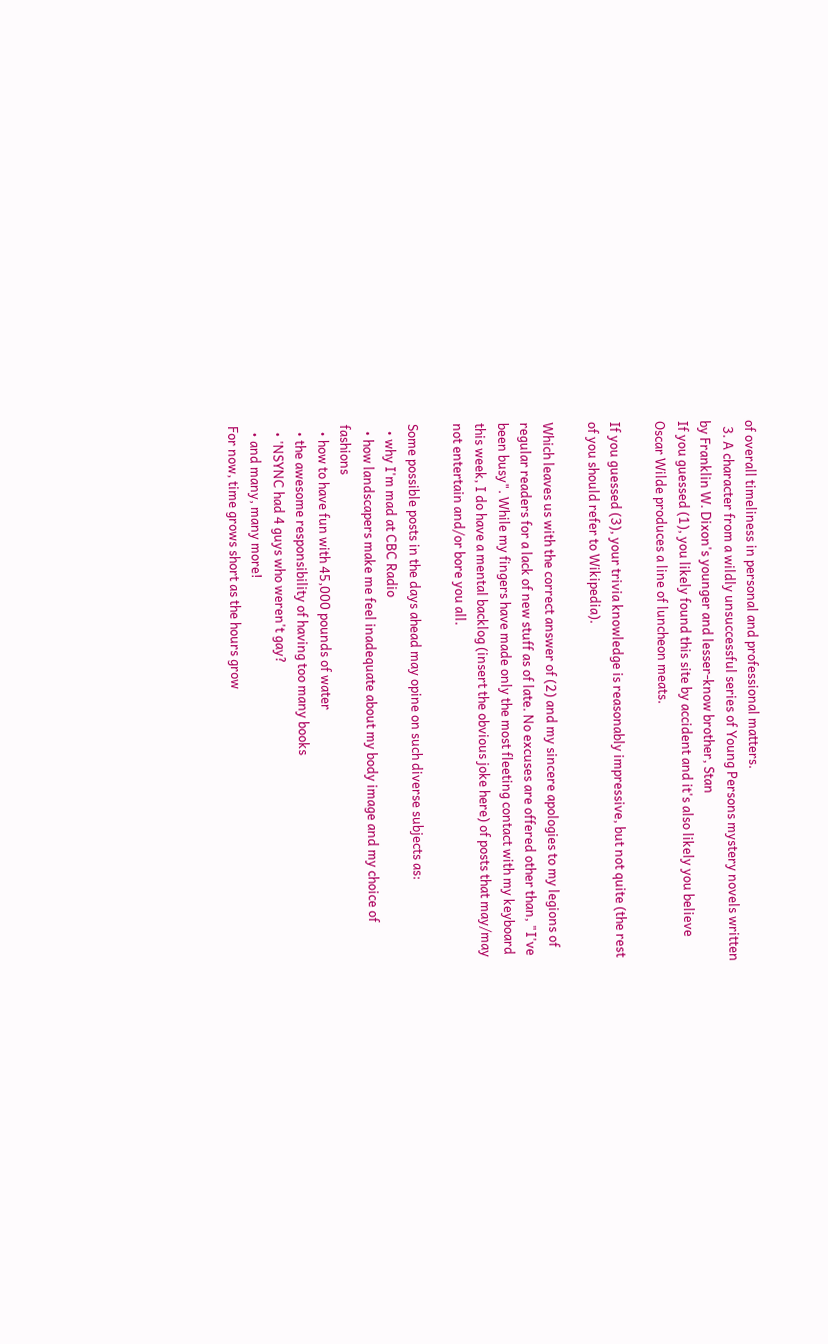of overall timeliness in personal and professional matters.
  3. A character from a wildly unsuccessful series of Young Persons mystery novels written by Franklin W. Dixon's younger and lesser-know brother, Stan
If you guessed (1), you likely found this site by accident and it's also likely you believe Oscar Wilde produces a line of luncheon meats.

If you guessed (3), your trivia knowledge is reasonably impressive, but not quite (the rest of you should refer to Wikipedia).

Which leaves us with the correct answer of (2) and my sincere apologies to my legions of regular readers for a lack of new stuff as of late. No excuses are offered other than, "I've been busy". While my fingers have made only the most fleeting contact with my keyboard this week, I do have a mental backlog (insert the obvious joke here) of posts that may/may not entertain and/or bore you all.

Some possible posts in the days ahead may opine on such diverse subjects as:
  • why I'm mad at CBC Radio
  • how landscapers make me feel inadequate about my body image and my choice of fashions
  • how to have fun with 45,000 pounds of water
  • the awesome responsibility of having too many books
  • 'NSYNC had 4 guys who weren't gay?
  • and many, many more!
For now, time grows short as the hours grow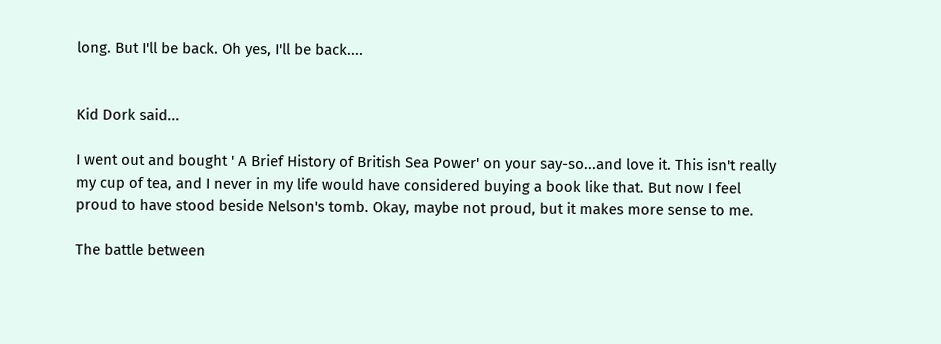long. But I'll be back. Oh yes, I'll be back....


Kid Dork said...

I went out and bought ' A Brief History of British Sea Power' on your say-so...and love it. This isn't really my cup of tea, and I never in my life would have considered buying a book like that. But now I feel proud to have stood beside Nelson's tomb. Okay, maybe not proud, but it makes more sense to me.

The battle between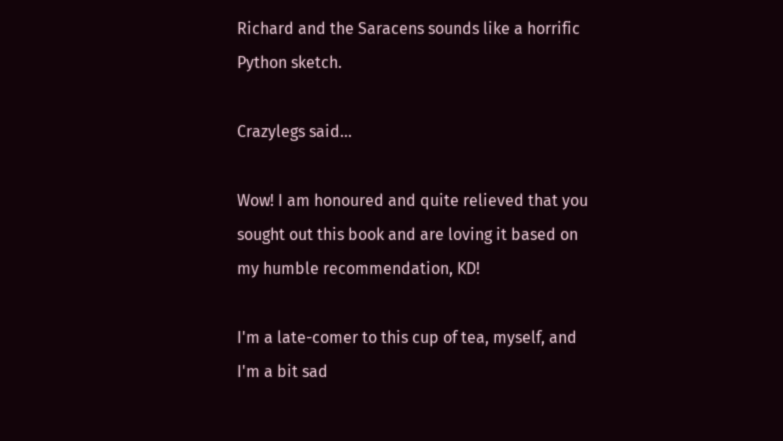Richard and the Saracens sounds like a horrific Python sketch.

Crazylegs said...

Wow! I am honoured and quite relieved that you sought out this book and are loving it based on my humble recommendation, KD!

I'm a late-comer to this cup of tea, myself, and I'm a bit sad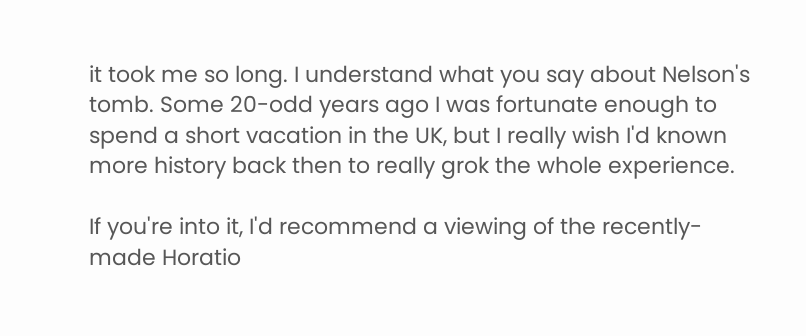it took me so long. I understand what you say about Nelson's tomb. Some 20-odd years ago I was fortunate enough to spend a short vacation in the UK, but I really wish I'd known more history back then to really grok the whole experience.

If you're into it, I'd recommend a viewing of the recently-made Horatio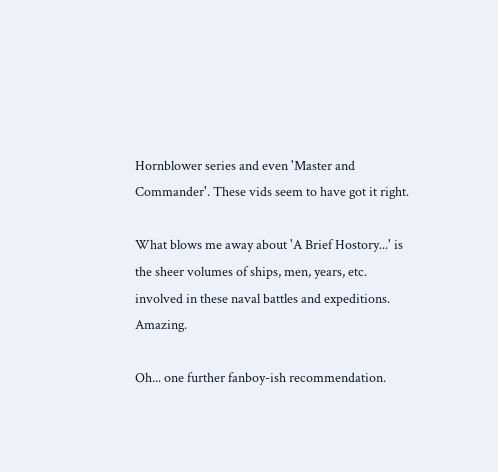Hornblower series and even 'Master and Commander'. These vids seem to have got it right.

What blows me away about 'A Brief Hostory...' is the sheer volumes of ships, men, years, etc. involved in these naval battles and expeditions. Amazing.

Oh... one further fanboy-ish recommendation.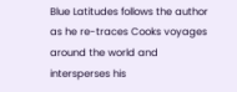Blue Latitudes follows the author as he re-traces Cooks voyages around the world and intersperses his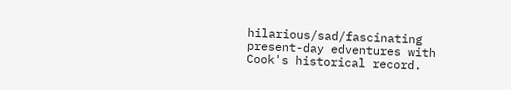hilarious/sad/fascinating present-day edventures with Cook's historical record.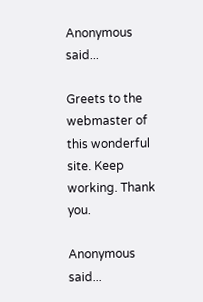Anonymous said...

Greets to the webmaster of this wonderful site. Keep working. Thank you.

Anonymous said...